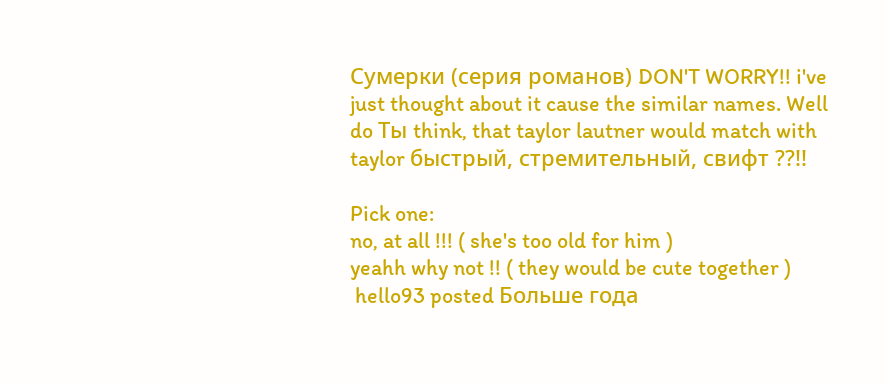Сумерки (серия романов) DON'T WORRY!! i've just thought about it cause the similar names. Well do Ты think, that taylor lautner would match with taylor быстрый, стремительный, свифт ??!!

Pick one:
no, at all !!! ( she's too old for him )
yeahh why not !! ( they would be cute together )
 hello93 posted Больше года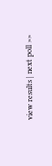view results | next poll >>